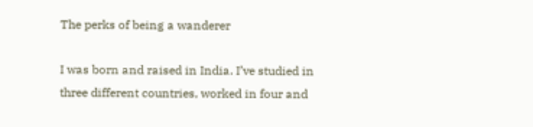The perks of being a wanderer

I was born and raised in India. I’ve studied in three different countries, worked in four and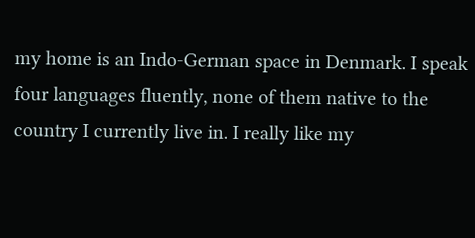my home is an Indo-German space in Denmark. I speak four languages fluently, none of them native to the country I currently live in. I really like my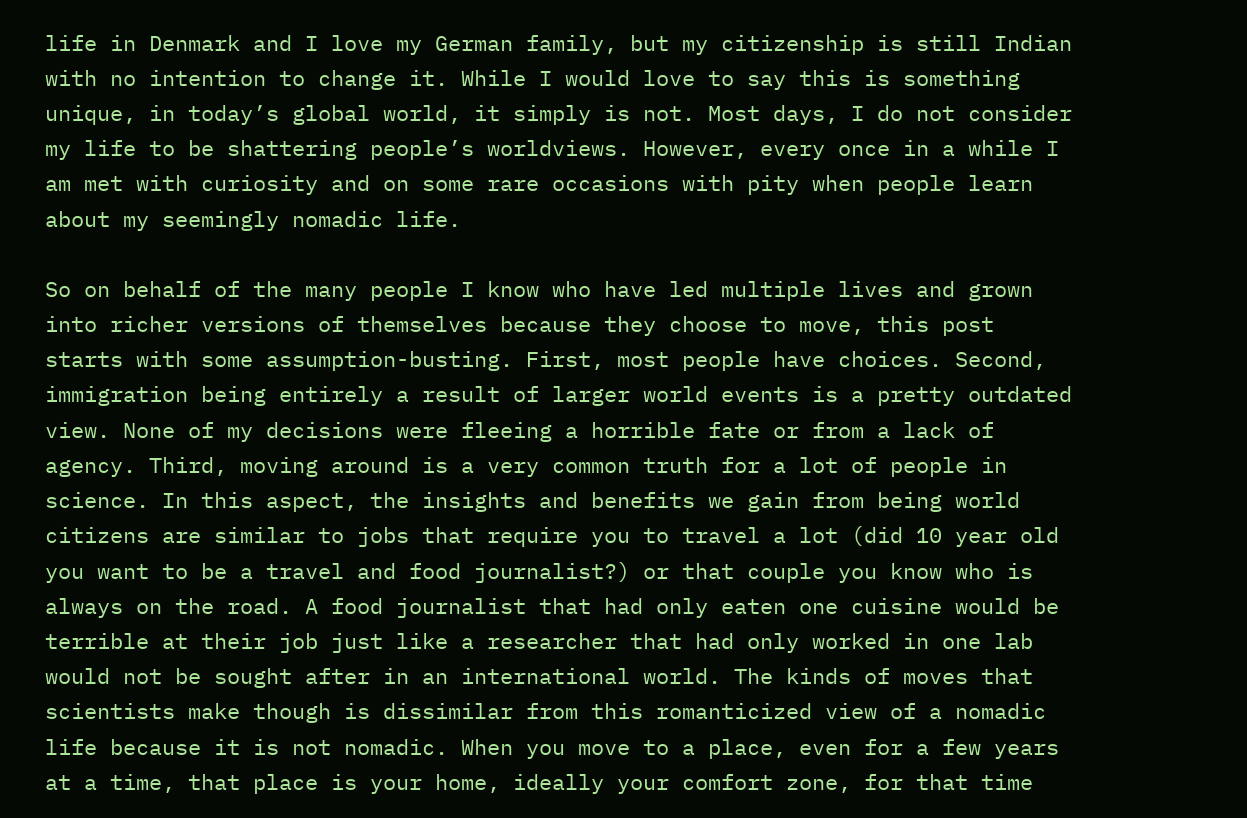life in Denmark and I love my German family, but my citizenship is still Indian with no intention to change it. While I would love to say this is something unique, in today’s global world, it simply is not. Most days, I do not consider my life to be shattering people’s worldviews. However, every once in a while I am met with curiosity and on some rare occasions with pity when people learn about my seemingly nomadic life.

So on behalf of the many people I know who have led multiple lives and grown into richer versions of themselves because they choose to move, this post starts with some assumption-busting. First, most people have choices. Second, immigration being entirely a result of larger world events is a pretty outdated view. None of my decisions were fleeing a horrible fate or from a lack of agency. Third, moving around is a very common truth for a lot of people in science. In this aspect, the insights and benefits we gain from being world citizens are similar to jobs that require you to travel a lot (did 10 year old you want to be a travel and food journalist?) or that couple you know who is always on the road. A food journalist that had only eaten one cuisine would be terrible at their job just like a researcher that had only worked in one lab would not be sought after in an international world. The kinds of moves that scientists make though is dissimilar from this romanticized view of a nomadic life because it is not nomadic. When you move to a place, even for a few years at a time, that place is your home, ideally your comfort zone, for that time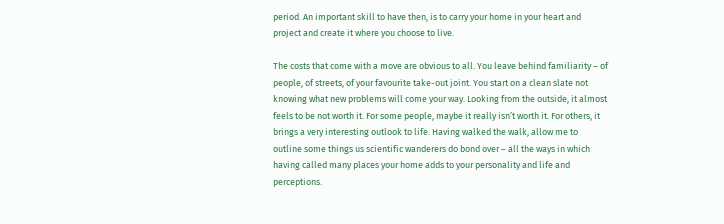period. An important skill to have then, is to carry your home in your heart and project and create it where you choose to live.

The costs that come with a move are obvious to all. You leave behind familiarity – of people, of streets, of your favourite take-out joint. You start on a clean slate not knowing what new problems will come your way. Looking from the outside, it almost feels to be not worth it. For some people, maybe it really isn’t worth it. For others, it brings a very interesting outlook to life. Having walked the walk, allow me to outline some things us scientific wanderers do bond over – all the ways in which having called many places your home adds to your personality and life and perceptions.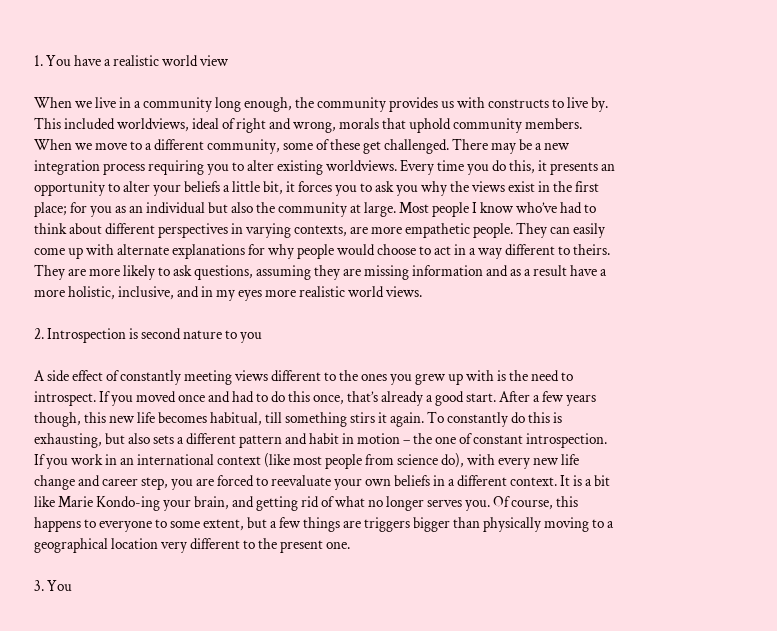1. You have a realistic world view

When we live in a community long enough, the community provides us with constructs to live by. This included worldviews, ideal of right and wrong, morals that uphold community members. When we move to a different community, some of these get challenged. There may be a new integration process requiring you to alter existing worldviews. Every time you do this, it presents an opportunity to alter your beliefs a little bit, it forces you to ask you why the views exist in the first place; for you as an individual but also the community at large. Most people I know who’ve had to think about different perspectives in varying contexts, are more empathetic people. They can easily come up with alternate explanations for why people would choose to act in a way different to theirs. They are more likely to ask questions, assuming they are missing information and as a result have a more holistic, inclusive, and in my eyes more realistic world views.

2. Introspection is second nature to you

A side effect of constantly meeting views different to the ones you grew up with is the need to introspect. If you moved once and had to do this once, that’s already a good start. After a few years though, this new life becomes habitual, till something stirs it again. To constantly do this is exhausting, but also sets a different pattern and habit in motion – the one of constant introspection. If you work in an international context (like most people from science do), with every new life change and career step, you are forced to reevaluate your own beliefs in a different context. It is a bit like Marie Kondo-ing your brain, and getting rid of what no longer serves you. Of course, this happens to everyone to some extent, but a few things are triggers bigger than physically moving to a geographical location very different to the present one.

3. You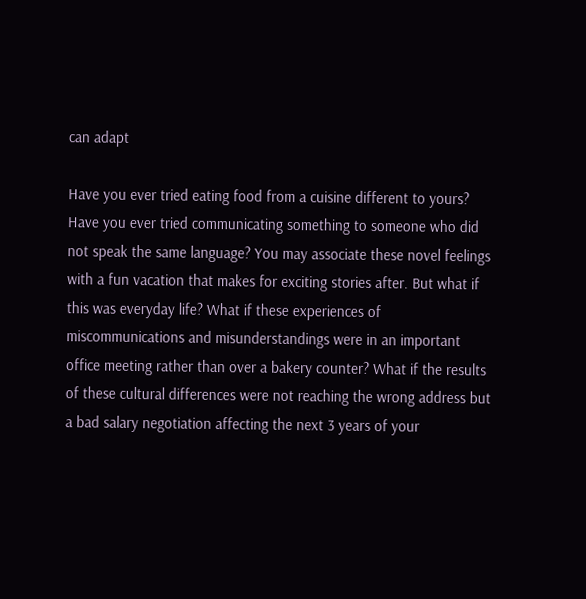can adapt

Have you ever tried eating food from a cuisine different to yours? Have you ever tried communicating something to someone who did not speak the same language? You may associate these novel feelings with a fun vacation that makes for exciting stories after. But what if this was everyday life? What if these experiences of miscommunications and misunderstandings were in an important office meeting rather than over a bakery counter? What if the results of these cultural differences were not reaching the wrong address but a bad salary negotiation affecting the next 3 years of your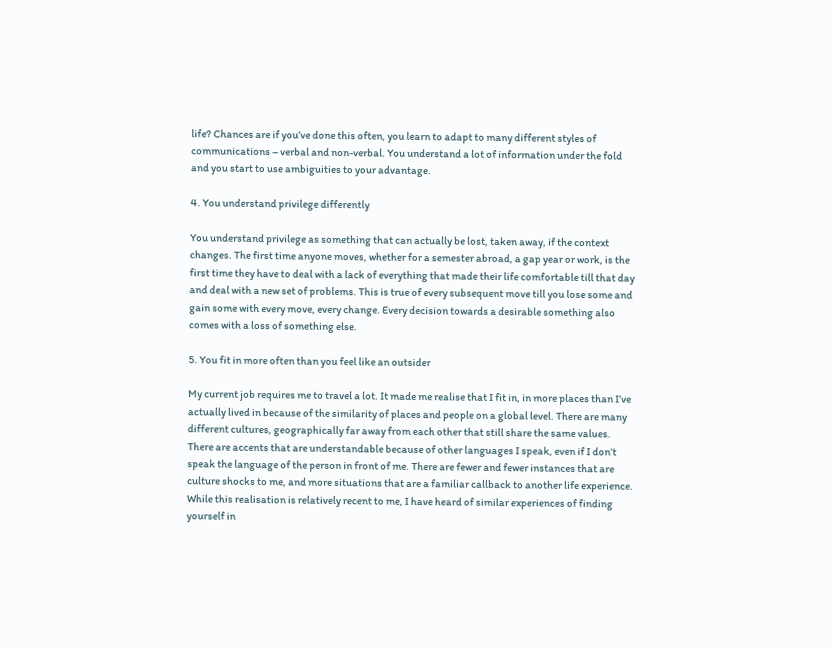life? Chances are if you’ve done this often, you learn to adapt to many different styles of communications – verbal and non-verbal. You understand a lot of information under the fold and you start to use ambiguities to your advantage.

4. You understand privilege differently

You understand privilege as something that can actually be lost, taken away, if the context changes. The first time anyone moves, whether for a semester abroad, a gap year or work, is the first time they have to deal with a lack of everything that made their life comfortable till that day and deal with a new set of problems. This is true of every subsequent move till you lose some and gain some with every move, every change. Every decision towards a desirable something also comes with a loss of something else.

5. You fit in more often than you feel like an outsider

My current job requires me to travel a lot. It made me realise that I fit in, in more places than I’ve actually lived in because of the similarity of places and people on a global level. There are many different cultures, geographically far away from each other that still share the same values. There are accents that are understandable because of other languages I speak, even if I don’t speak the language of the person in front of me. There are fewer and fewer instances that are culture shocks to me, and more situations that are a familiar callback to another life experience. While this realisation is relatively recent to me, I have heard of similar experiences of finding yourself in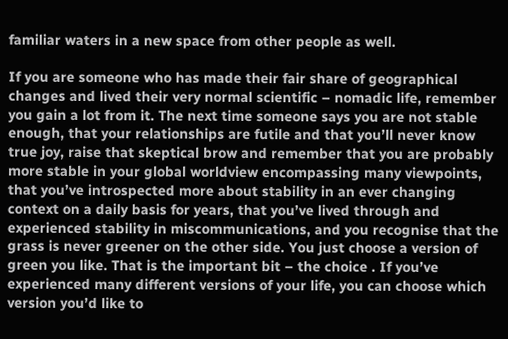familiar waters in a new space from other people as well.

If you are someone who has made their fair share of geographical changes and lived their very normal scientific – nomadic life, remember you gain a lot from it. The next time someone says you are not stable enough, that your relationships are futile and that you’ll never know true joy, raise that skeptical brow and remember that you are probably more stable in your global worldview encompassing many viewpoints, that you’ve introspected more about stability in an ever changing context on a daily basis for years, that you’ve lived through and experienced stability in miscommunications, and you recognise that the grass is never greener on the other side. You just choose a version of green you like. That is the important bit – the choice . If you’ve experienced many different versions of your life, you can choose which version you’d like to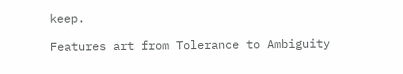keep.

Features art from Tolerance to Ambiguity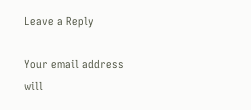Leave a Reply

Your email address will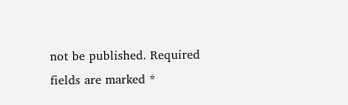not be published. Required fields are marked *